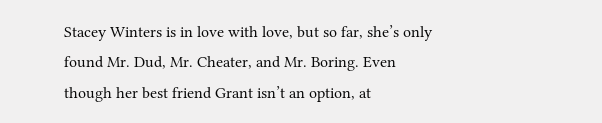Stacey Winters is in love with love, but so far, she’s only found Mr. Dud, Mr. Cheater, and Mr. Boring. Even though her best friend Grant isn’t an option, at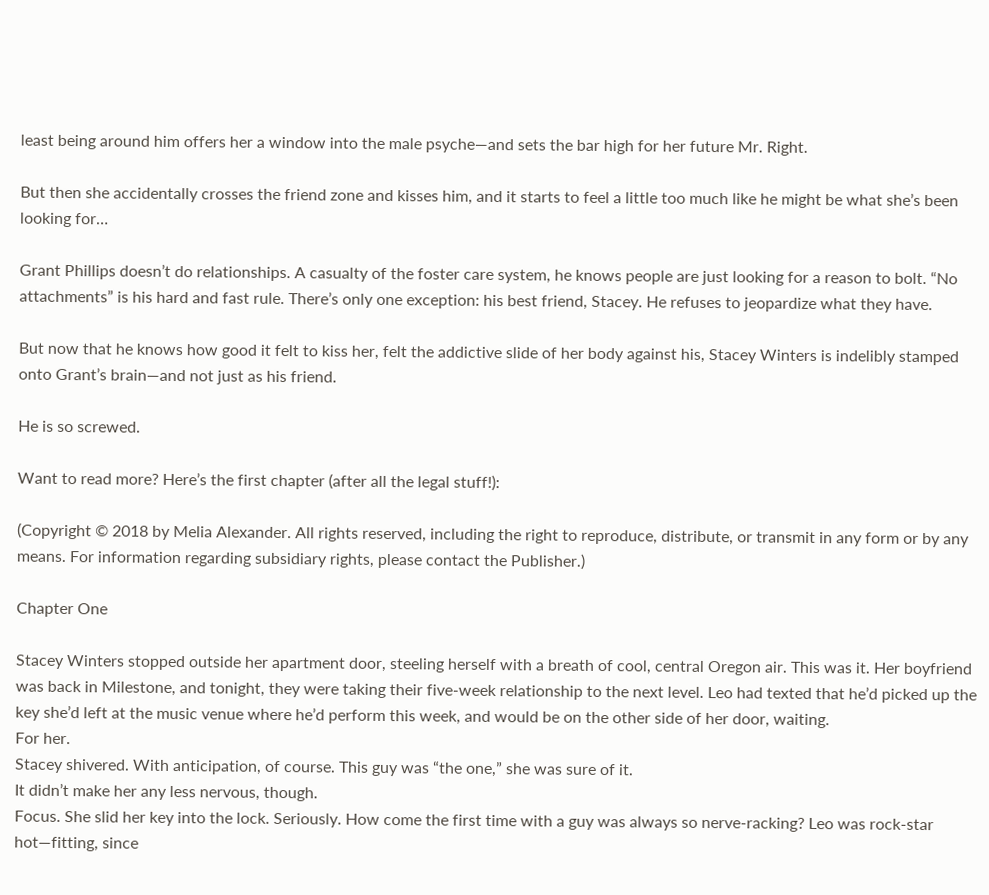least being around him offers her a window into the male psyche—and sets the bar high for her future Mr. Right.

But then she accidentally crosses the friend zone and kisses him, and it starts to feel a little too much like he might be what she’s been looking for…

Grant Phillips doesn’t do relationships. A casualty of the foster care system, he knows people are just looking for a reason to bolt. “No attachments” is his hard and fast rule. There’s only one exception: his best friend, Stacey. He refuses to jeopardize what they have.

But now that he knows how good it felt to kiss her, felt the addictive slide of her body against his, Stacey Winters is indelibly stamped onto Grant’s brain—and not just as his friend.

He is so screwed.

Want to read more? Here’s the first chapter (after all the legal stuff!):

(Copyright © 2018 by Melia Alexander. All rights reserved, including the right to reproduce, distribute, or transmit in any form or by any means. For information regarding subsidiary rights, please contact the Publisher.)

Chapter One

Stacey Winters stopped outside her apartment door, steeling herself with a breath of cool, central Oregon air. This was it. Her boyfriend was back in Milestone, and tonight, they were taking their five-week relationship to the next level. Leo had texted that he’d picked up the key she’d left at the music venue where he’d perform this week, and would be on the other side of her door, waiting.
For her.
Stacey shivered. With anticipation, of course. This guy was “the one,” she was sure of it.
It didn’t make her any less nervous, though.
Focus. She slid her key into the lock. Seriously. How come the first time with a guy was always so nerve-racking? Leo was rock-star hot—fitting, since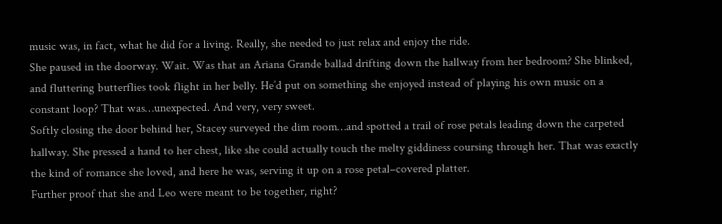music was, in fact, what he did for a living. Really, she needed to just relax and enjoy the ride.
She paused in the doorway. Wait. Was that an Ariana Grande ballad drifting down the hallway from her bedroom? She blinked, and fluttering butterflies took flight in her belly. He’d put on something she enjoyed instead of playing his own music on a constant loop? That was…unexpected. And very, very sweet.
Softly closing the door behind her, Stacey surveyed the dim room…and spotted a trail of rose petals leading down the carpeted hallway. She pressed a hand to her chest, like she could actually touch the melty giddiness coursing through her. That was exactly the kind of romance she loved, and here he was, serving it up on a rose petal–covered platter.
Further proof that she and Leo were meant to be together, right?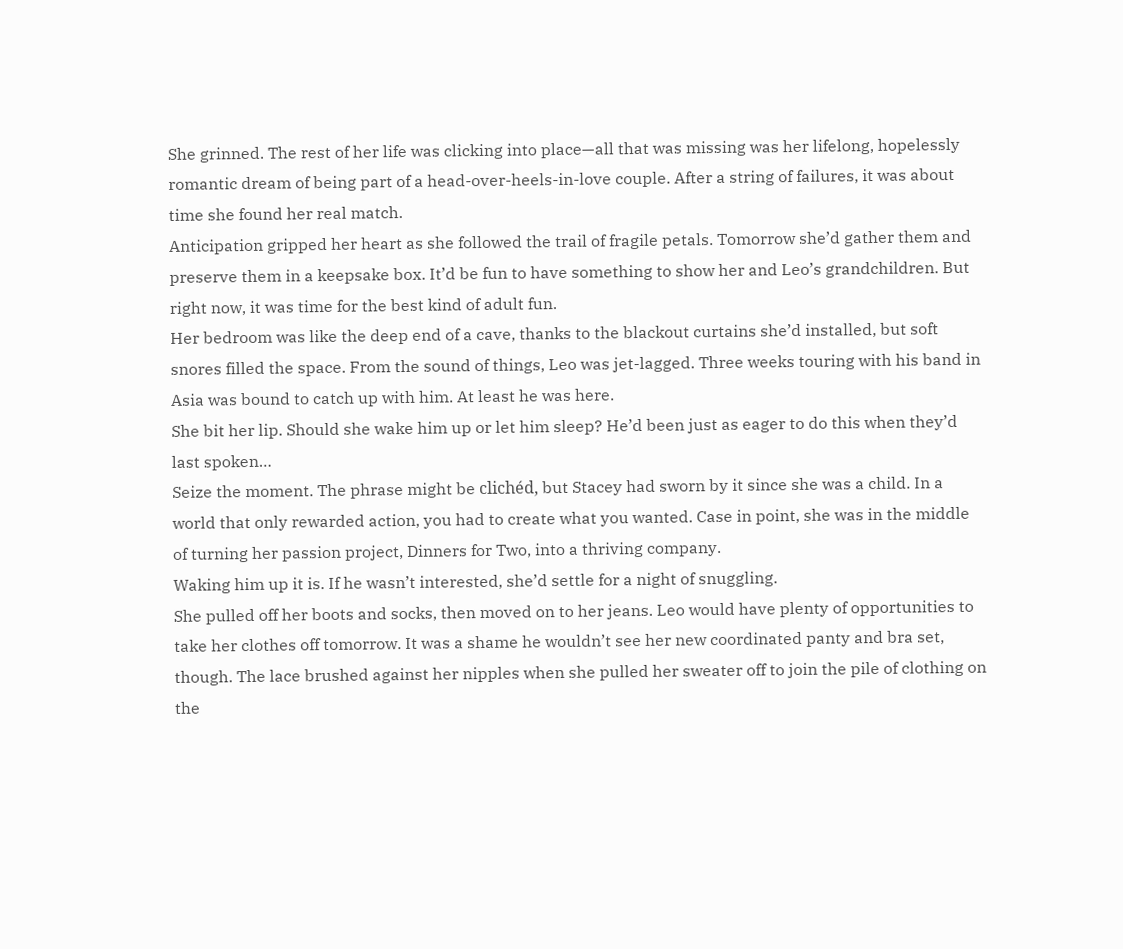She grinned. The rest of her life was clicking into place—all that was missing was her lifelong, hopelessly romantic dream of being part of a head-over-heels-in-love couple. After a string of failures, it was about time she found her real match.
Anticipation gripped her heart as she followed the trail of fragile petals. Tomorrow she’d gather them and preserve them in a keepsake box. It’d be fun to have something to show her and Leo’s grandchildren. But right now, it was time for the best kind of adult fun.
Her bedroom was like the deep end of a cave, thanks to the blackout curtains she’d installed, but soft snores filled the space. From the sound of things, Leo was jet-lagged. Three weeks touring with his band in Asia was bound to catch up with him. At least he was here.
She bit her lip. Should she wake him up or let him sleep? He’d been just as eager to do this when they’d last spoken…
Seize the moment. The phrase might be clichéd, but Stacey had sworn by it since she was a child. In a world that only rewarded action, you had to create what you wanted. Case in point, she was in the middle of turning her passion project, Dinners for Two, into a thriving company.
Waking him up it is. If he wasn’t interested, she’d settle for a night of snuggling.
She pulled off her boots and socks, then moved on to her jeans. Leo would have plenty of opportunities to take her clothes off tomorrow. It was a shame he wouldn’t see her new coordinated panty and bra set, though. The lace brushed against her nipples when she pulled her sweater off to join the pile of clothing on the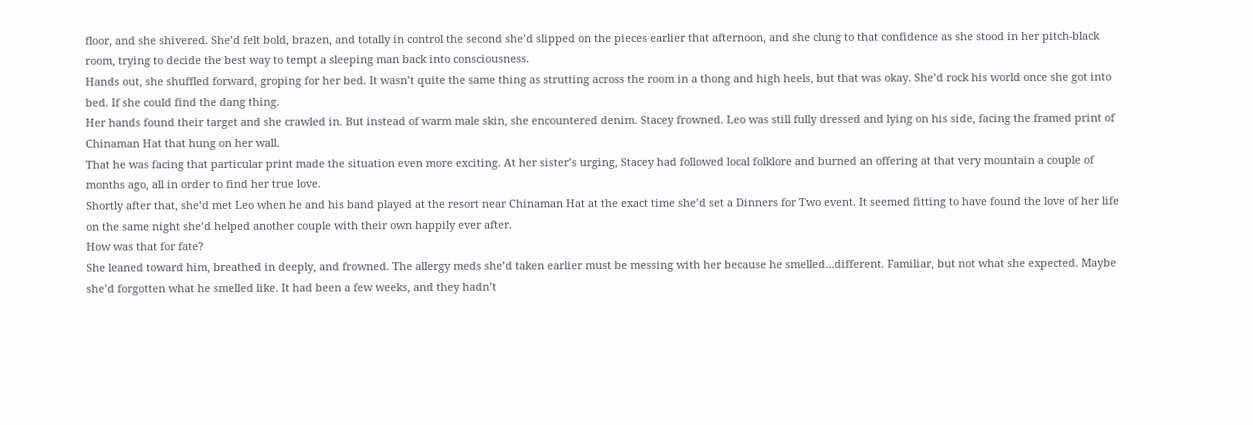floor, and she shivered. She’d felt bold, brazen, and totally in control the second she’d slipped on the pieces earlier that afternoon, and she clung to that confidence as she stood in her pitch-black room, trying to decide the best way to tempt a sleeping man back into consciousness.
Hands out, she shuffled forward, groping for her bed. It wasn’t quite the same thing as strutting across the room in a thong and high heels, but that was okay. She’d rock his world once she got into bed. If she could find the dang thing.
Her hands found their target and she crawled in. But instead of warm male skin, she encountered denim. Stacey frowned. Leo was still fully dressed and lying on his side, facing the framed print of Chinaman Hat that hung on her wall.
That he was facing that particular print made the situation even more exciting. At her sister’s urging, Stacey had followed local folklore and burned an offering at that very mountain a couple of months ago, all in order to find her true love.
Shortly after that, she’d met Leo when he and his band played at the resort near Chinaman Hat at the exact time she’d set a Dinners for Two event. It seemed fitting to have found the love of her life on the same night she’d helped another couple with their own happily ever after.
How was that for fate?
She leaned toward him, breathed in deeply, and frowned. The allergy meds she’d taken earlier must be messing with her because he smelled…different. Familiar, but not what she expected. Maybe she’d forgotten what he smelled like. It had been a few weeks, and they hadn’t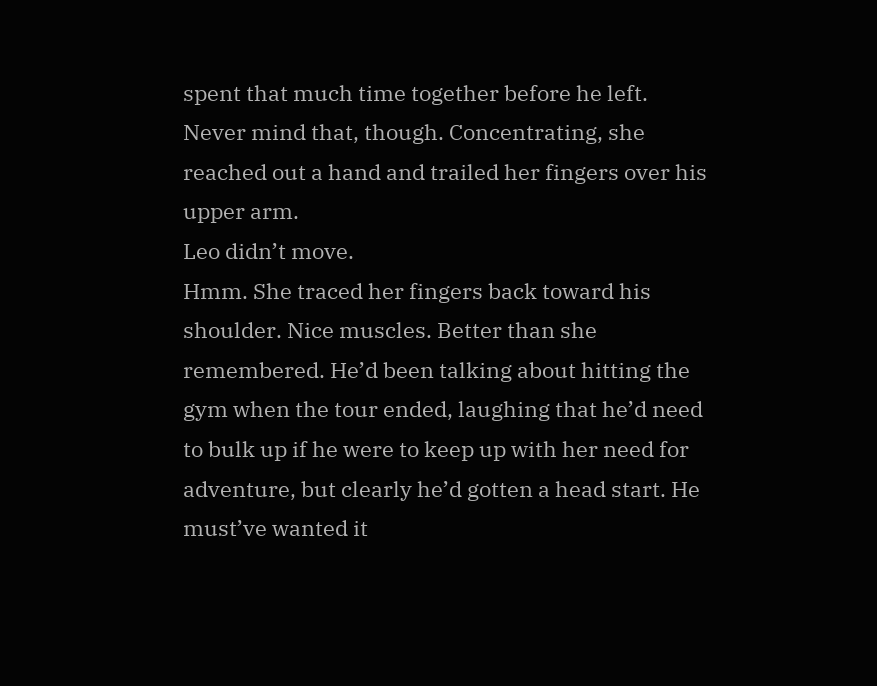spent that much time together before he left.
Never mind that, though. Concentrating, she reached out a hand and trailed her fingers over his upper arm.
Leo didn’t move.
Hmm. She traced her fingers back toward his shoulder. Nice muscles. Better than she remembered. He’d been talking about hitting the gym when the tour ended, laughing that he’d need to bulk up if he were to keep up with her need for adventure, but clearly he’d gotten a head start. He must’ve wanted it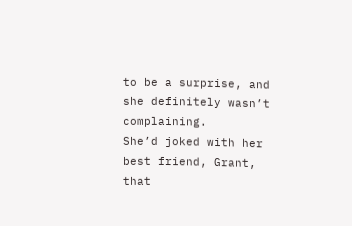to be a surprise, and she definitely wasn’t complaining.
She’d joked with her best friend, Grant, that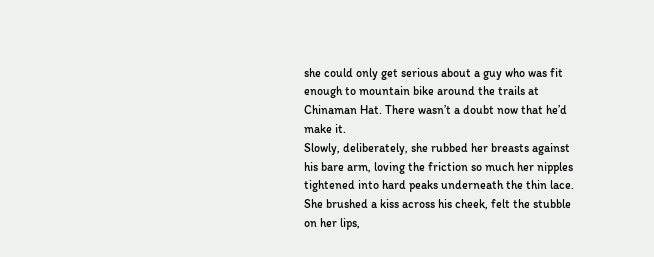she could only get serious about a guy who was fit enough to mountain bike around the trails at Chinaman Hat. There wasn’t a doubt now that he’d make it.
Slowly, deliberately, she rubbed her breasts against his bare arm, loving the friction so much her nipples tightened into hard peaks underneath the thin lace.
She brushed a kiss across his cheek, felt the stubble on her lips,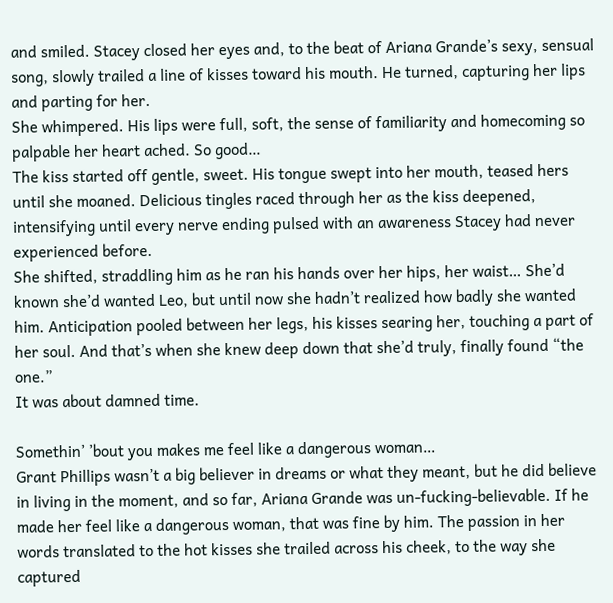and smiled. Stacey closed her eyes and, to the beat of Ariana Grande’s sexy, sensual song, slowly trailed a line of kisses toward his mouth. He turned, capturing her lips and parting for her.
She whimpered. His lips were full, soft, the sense of familiarity and homecoming so palpable her heart ached. So good…
The kiss started off gentle, sweet. His tongue swept into her mouth, teased hers until she moaned. Delicious tingles raced through her as the kiss deepened, intensifying until every nerve ending pulsed with an awareness Stacey had never experienced before.
She shifted, straddling him as he ran his hands over her hips, her waist… She’d known she’d wanted Leo, but until now she hadn’t realized how badly she wanted him. Anticipation pooled between her legs, his kisses searing her, touching a part of her soul. And that’s when she knew deep down that she’d truly, finally found “the one.”
It was about damned time.

Somethin’ ’bout you makes me feel like a dangerous woman…
Grant Phillips wasn’t a big believer in dreams or what they meant, but he did believe in living in the moment, and so far, Ariana Grande was un-fucking-believable. If he made her feel like a dangerous woman, that was fine by him. The passion in her words translated to the hot kisses she trailed across his cheek, to the way she captured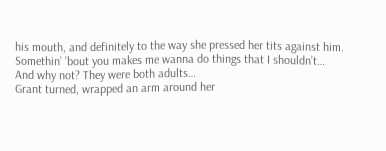his mouth, and definitely to the way she pressed her tits against him.
Somethin’ ’bout you makes me wanna do things that I shouldn’t…
And why not? They were both adults…
Grant turned, wrapped an arm around her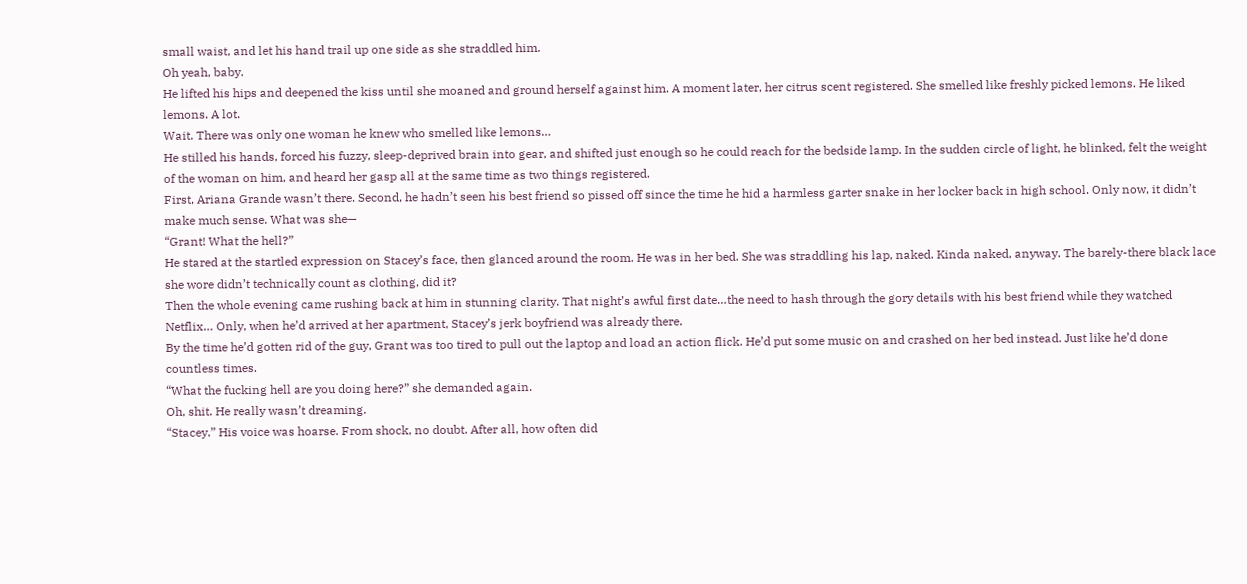small waist, and let his hand trail up one side as she straddled him.
Oh yeah, baby.
He lifted his hips and deepened the kiss until she moaned and ground herself against him. A moment later, her citrus scent registered. She smelled like freshly picked lemons. He liked lemons. A lot.
Wait. There was only one woman he knew who smelled like lemons…
He stilled his hands, forced his fuzzy, sleep-deprived brain into gear, and shifted just enough so he could reach for the bedside lamp. In the sudden circle of light, he blinked, felt the weight of the woman on him, and heard her gasp all at the same time as two things registered.
First, Ariana Grande wasn’t there. Second, he hadn’t seen his best friend so pissed off since the time he hid a harmless garter snake in her locker back in high school. Only now, it didn’t make much sense. What was she—
“Grant! What the hell?”
He stared at the startled expression on Stacey’s face, then glanced around the room. He was in her bed. She was straddling his lap, naked. Kinda naked, anyway. The barely-there black lace she wore didn’t technically count as clothing, did it?
Then the whole evening came rushing back at him in stunning clarity. That night’s awful first date…the need to hash through the gory details with his best friend while they watched Netflix… Only, when he’d arrived at her apartment, Stacey’s jerk boyfriend was already there.
By the time he’d gotten rid of the guy, Grant was too tired to pull out the laptop and load an action flick. He’d put some music on and crashed on her bed instead. Just like he’d done countless times.
“What the fucking hell are you doing here?” she demanded again.
Oh, shit. He really wasn’t dreaming.
“Stacey.” His voice was hoarse. From shock, no doubt. After all, how often did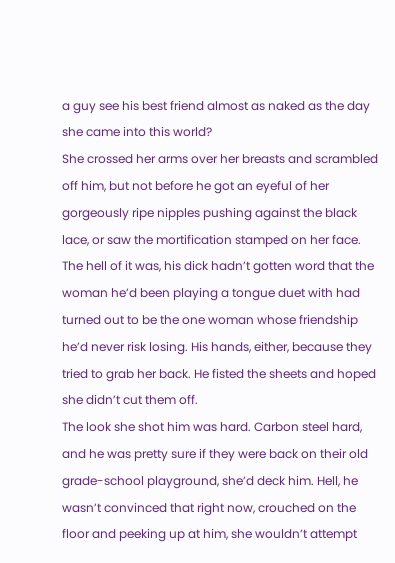a guy see his best friend almost as naked as the day she came into this world?
She crossed her arms over her breasts and scrambled off him, but not before he got an eyeful of her gorgeously ripe nipples pushing against the black lace, or saw the mortification stamped on her face.
The hell of it was, his dick hadn’t gotten word that the woman he’d been playing a tongue duet with had turned out to be the one woman whose friendship he’d never risk losing. His hands, either, because they tried to grab her back. He fisted the sheets and hoped she didn’t cut them off.
The look she shot him was hard. Carbon steel hard, and he was pretty sure if they were back on their old grade-school playground, she’d deck him. Hell, he wasn’t convinced that right now, crouched on the floor and peeking up at him, she wouldn’t attempt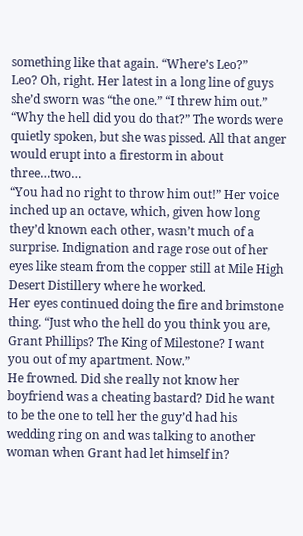something like that again. “Where’s Leo?”
Leo? Oh, right. Her latest in a long line of guys she’d sworn was “the one.” “I threw him out.”
“Why the hell did you do that?” The words were quietly spoken, but she was pissed. All that anger would erupt into a firestorm in about three…two…
“You had no right to throw him out!” Her voice inched up an octave, which, given how long they’d known each other, wasn’t much of a surprise. Indignation and rage rose out of her eyes like steam from the copper still at Mile High Desert Distillery where he worked.
Her eyes continued doing the fire and brimstone thing. “Just who the hell do you think you are, Grant Phillips? The King of Milestone? I want you out of my apartment. Now.”
He frowned. Did she really not know her boyfriend was a cheating bastard? Did he want to be the one to tell her the guy’d had his wedding ring on and was talking to another woman when Grant had let himself in?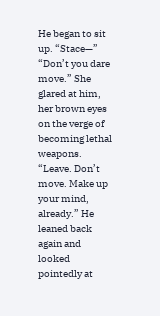He began to sit up. “Stace—”
“Don’t you dare move.” She glared at him, her brown eyes on the verge of becoming lethal weapons.
“Leave. Don’t move. Make up your mind, already.” He leaned back again and looked pointedly at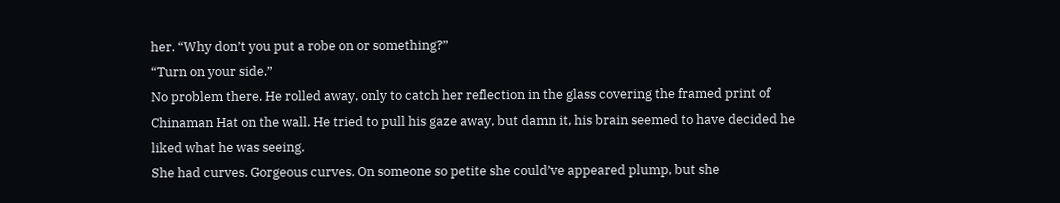her. “Why don’t you put a robe on or something?”
“Turn on your side.”
No problem there. He rolled away, only to catch her reflection in the glass covering the framed print of Chinaman Hat on the wall. He tried to pull his gaze away, but damn it, his brain seemed to have decided he liked what he was seeing.
She had curves. Gorgeous curves. On someone so petite she could’ve appeared plump, but she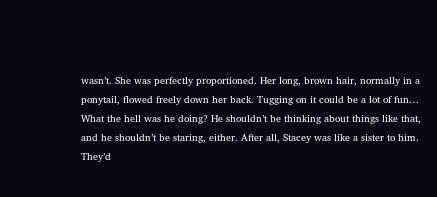wasn’t. She was perfectly proportioned. Her long, brown hair, normally in a ponytail, flowed freely down her back. Tugging on it could be a lot of fun…
What the hell was he doing? He shouldn’t be thinking about things like that, and he shouldn’t be staring, either. After all, Stacey was like a sister to him. They’d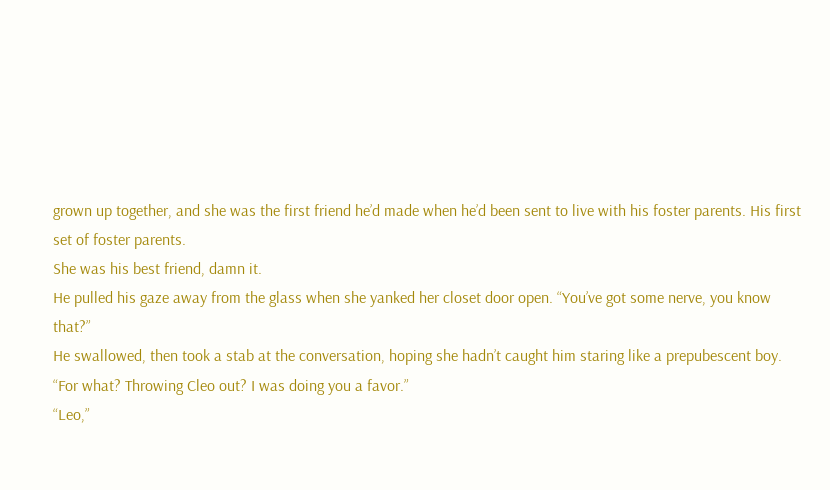grown up together, and she was the first friend he’d made when he’d been sent to live with his foster parents. His first set of foster parents.
She was his best friend, damn it.
He pulled his gaze away from the glass when she yanked her closet door open. “You’ve got some nerve, you know that?”
He swallowed, then took a stab at the conversation, hoping she hadn’t caught him staring like a prepubescent boy. “For what? Throwing Cleo out? I was doing you a favor.”
“Leo,”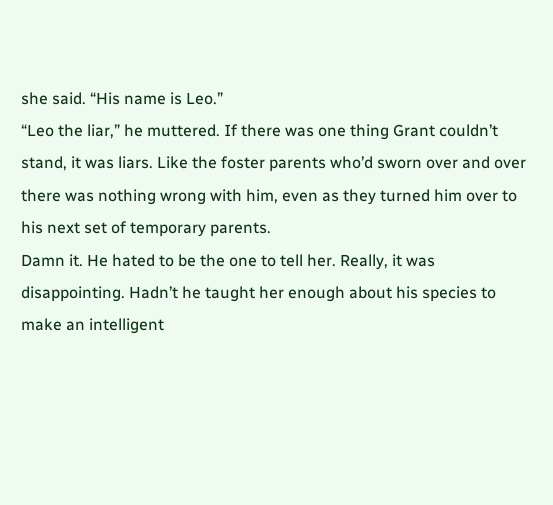she said. “His name is Leo.”
“Leo the liar,” he muttered. If there was one thing Grant couldn’t stand, it was liars. Like the foster parents who’d sworn over and over there was nothing wrong with him, even as they turned him over to his next set of temporary parents.
Damn it. He hated to be the one to tell her. Really, it was disappointing. Hadn’t he taught her enough about his species to make an intelligent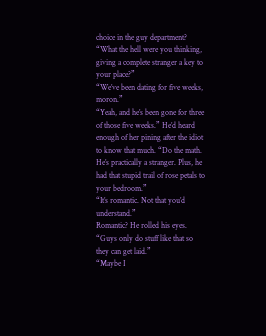choice in the guy department? “What the hell were you thinking, giving a complete stranger a key to your place?”
“We’ve been dating for five weeks, moron.”
“Yeah, and he’s been gone for three of those five weeks.” He’d heard enough of her pining after the idiot to know that much. “Do the math. He’s practically a stranger. Plus, he had that stupid trail of rose petals to your bedroom.”
“It’s romantic. Not that you’d understand.”
Romantic? He rolled his eyes. “Guys only do stuff like that so they can get laid.”
“Maybe I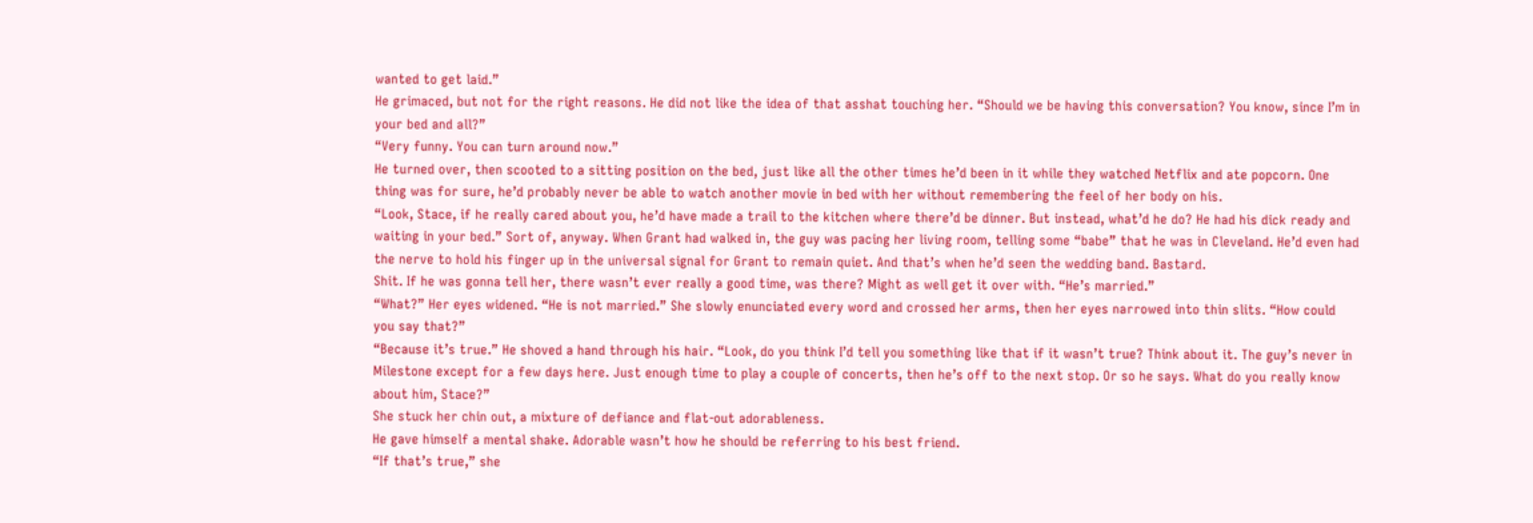wanted to get laid.”
He grimaced, but not for the right reasons. He did not like the idea of that asshat touching her. “Should we be having this conversation? You know, since I’m in your bed and all?”
“Very funny. You can turn around now.”
He turned over, then scooted to a sitting position on the bed, just like all the other times he’d been in it while they watched Netflix and ate popcorn. One thing was for sure, he’d probably never be able to watch another movie in bed with her without remembering the feel of her body on his.
“Look, Stace, if he really cared about you, he’d have made a trail to the kitchen where there’d be dinner. But instead, what’d he do? He had his dick ready and waiting in your bed.” Sort of, anyway. When Grant had walked in, the guy was pacing her living room, telling some “babe” that he was in Cleveland. He’d even had the nerve to hold his finger up in the universal signal for Grant to remain quiet. And that’s when he’d seen the wedding band. Bastard.
Shit. If he was gonna tell her, there wasn’t ever really a good time, was there? Might as well get it over with. “He’s married.”
“What?” Her eyes widened. “He is not married.” She slowly enunciated every word and crossed her arms, then her eyes narrowed into thin slits. “How could you say that?”
“Because it’s true.” He shoved a hand through his hair. “Look, do you think I’d tell you something like that if it wasn’t true? Think about it. The guy’s never in Milestone except for a few days here. Just enough time to play a couple of concerts, then he’s off to the next stop. Or so he says. What do you really know about him, Stace?”
She stuck her chin out, a mixture of defiance and flat-out adorableness.
He gave himself a mental shake. Adorable wasn’t how he should be referring to his best friend.
“If that’s true,” she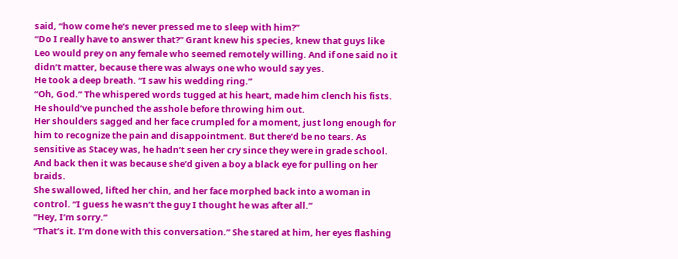said, “how come he’s never pressed me to sleep with him?”
“Do I really have to answer that?” Grant knew his species, knew that guys like Leo would prey on any female who seemed remotely willing. And if one said no it didn’t matter, because there was always one who would say yes.
He took a deep breath. “I saw his wedding ring.”
“Oh, God.” The whispered words tugged at his heart, made him clench his fists. He should’ve punched the asshole before throwing him out.
Her shoulders sagged and her face crumpled for a moment, just long enough for him to recognize the pain and disappointment. But there’d be no tears. As sensitive as Stacey was, he hadn’t seen her cry since they were in grade school. And back then it was because she’d given a boy a black eye for pulling on her braids.
She swallowed, lifted her chin, and her face morphed back into a woman in control. “I guess he wasn’t the guy I thought he was after all.”
“Hey, I’m sorry.”
“That’s it. I’m done with this conversation.” She stared at him, her eyes flashing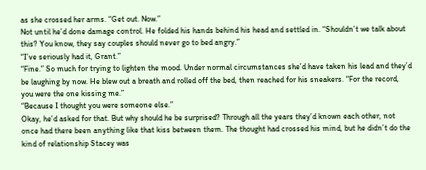as she crossed her arms. “Get out. Now.”
Not until he’d done damage control. He folded his hands behind his head and settled in. “Shouldn’t we talk about this? You know, they say couples should never go to bed angry.”
“I’ve seriously had it, Grant.”
“Fine.” So much for trying to lighten the mood. Under normal circumstances she’d have taken his lead and they’d be laughing by now. He blew out a breath and rolled off the bed, then reached for his sneakers. “For the record, you were the one kissing me.”
“Because I thought you were someone else.”
Okay, he’d asked for that. But why should he be surprised? Through all the years they’d known each other, not once had there been anything like that kiss between them. The thought had crossed his mind, but he didn’t do the kind of relationship Stacey was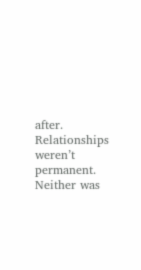after.
Relationships weren’t permanent. Neither was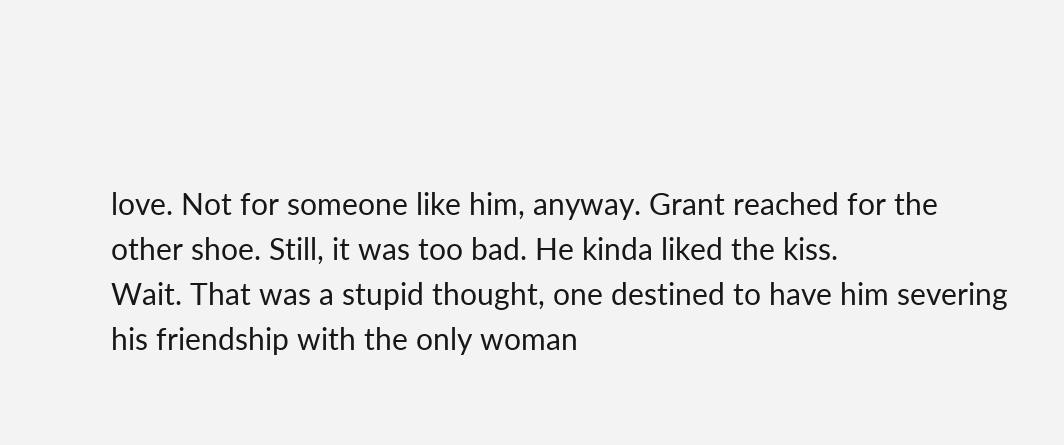love. Not for someone like him, anyway. Grant reached for the other shoe. Still, it was too bad. He kinda liked the kiss.
Wait. That was a stupid thought, one destined to have him severing his friendship with the only woman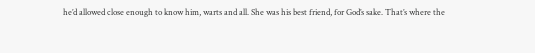he’d allowed close enough to know him, warts and all. She was his best friend, for God’s sake. That’s where the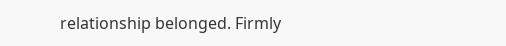relationship belonged. Firmly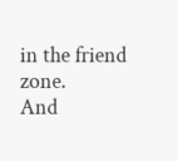in the friend zone.
And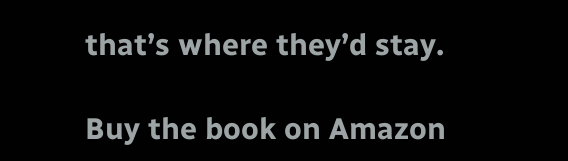that’s where they’d stay.

Buy the book on Amazon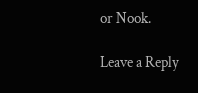or Nook.

Leave a Reply